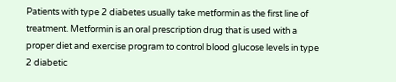Patients with type 2 diabetes usually take metformin as the first line of treatment. Metformin is an oral prescription drug that is used with a proper diet and exercise program to control blood glucose levels in type 2 diabetic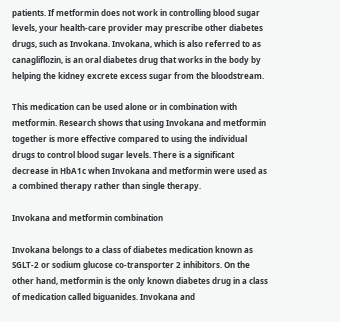patients. If metformin does not work in controlling blood sugar levels, your health-care provider may prescribe other diabetes drugs, such as Invokana. Invokana, which is also referred to as canagliflozin, is an oral diabetes drug that works in the body by helping the kidney excrete excess sugar from the bloodstream.

This medication can be used alone or in combination with metformin. Research shows that using Invokana and metformin together is more effective compared to using the individual drugs to control blood sugar levels. There is a significant decrease in HbA1c when Invokana and metformin were used as a combined therapy rather than single therapy.

Invokana and metformin combination

Invokana belongs to a class of diabetes medication known as SGLT-2 or sodium glucose co-transporter 2 inhibitors. On the other hand, metformin is the only known diabetes drug in a class of medication called biguanides. Invokana and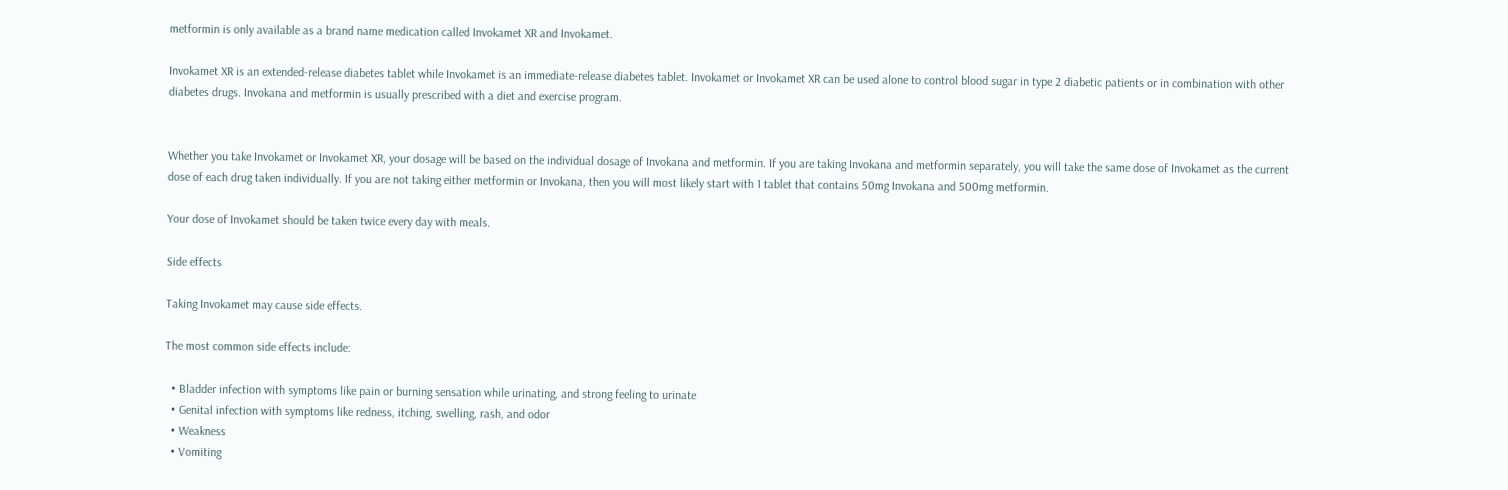metformin is only available as a brand name medication called Invokamet XR and Invokamet.

Invokamet XR is an extended-release diabetes tablet while Invokamet is an immediate-release diabetes tablet. Invokamet or Invokamet XR can be used alone to control blood sugar in type 2 diabetic patients or in combination with other diabetes drugs. Invokana and metformin is usually prescribed with a diet and exercise program.


Whether you take Invokamet or Invokamet XR, your dosage will be based on the individual dosage of Invokana and metformin. If you are taking Invokana and metformin separately, you will take the same dose of Invokamet as the current dose of each drug taken individually. If you are not taking either metformin or Invokana, then you will most likely start with 1 tablet that contains 50mg Invokana and 500mg metformin.

Your dose of Invokamet should be taken twice every day with meals.

Side effects

Taking Invokamet may cause side effects.

The most common side effects include:

  • Bladder infection with symptoms like pain or burning sensation while urinating, and strong feeling to urinate
  • Genital infection with symptoms like redness, itching, swelling, rash, and odor
  • Weakness
  • Vomiting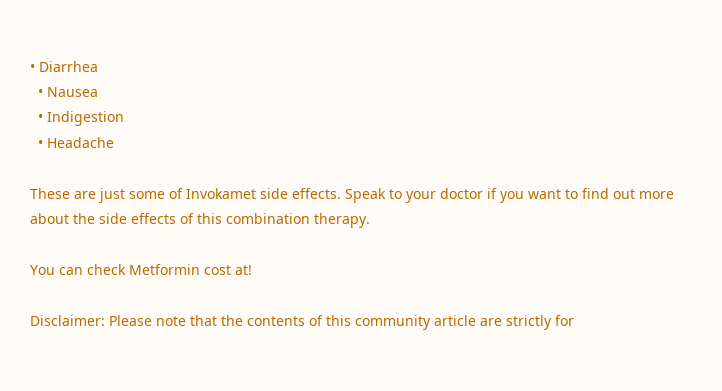• Diarrhea
  • Nausea
  • Indigestion
  • Headache

These are just some of Invokamet side effects. Speak to your doctor if you want to find out more about the side effects of this combination therapy.

You can check Metformin cost at!

Disclaimer: Please note that the contents of this community article are strictly for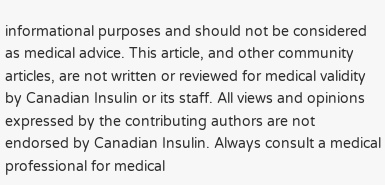informational purposes and should not be considered as medical advice. This article, and other community articles, are not written or reviewed for medical validity by Canadian Insulin or its staff. All views and opinions expressed by the contributing authors are not endorsed by Canadian Insulin. Always consult a medical professional for medical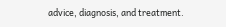advice, diagnosis, and treatment.